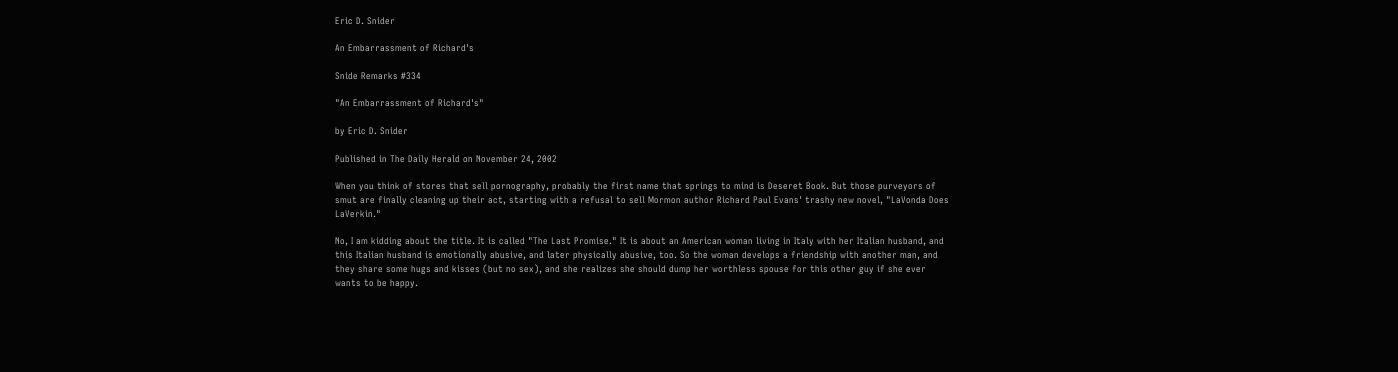Eric D. Snider

An Embarrassment of Richard's

Snide Remarks #334

"An Embarrassment of Richard's"

by Eric D. Snider

Published in The Daily Herald on November 24, 2002

When you think of stores that sell pornography, probably the first name that springs to mind is Deseret Book. But those purveyors of smut are finally cleaning up their act, starting with a refusal to sell Mormon author Richard Paul Evans' trashy new novel, "LaVonda Does LaVerkin."

No, I am kidding about the title. It is called "The Last Promise." It is about an American woman living in Italy with her Italian husband, and this Italian husband is emotionally abusive, and later physically abusive, too. So the woman develops a friendship with another man, and they share some hugs and kisses (but no sex), and she realizes she should dump her worthless spouse for this other guy if she ever wants to be happy.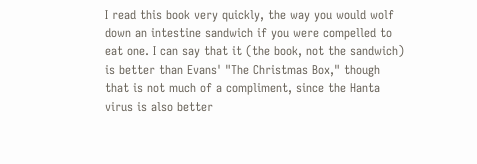I read this book very quickly, the way you would wolf down an intestine sandwich if you were compelled to eat one. I can say that it (the book, not the sandwich) is better than Evans' "The Christmas Box," though that is not much of a compliment, since the Hanta virus is also better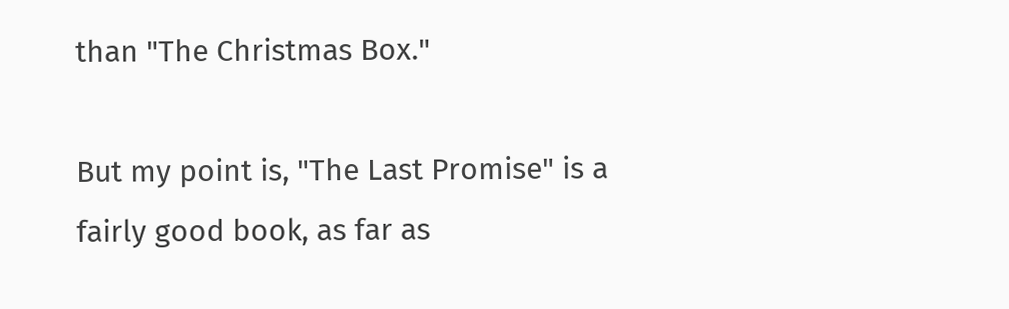than "The Christmas Box."

But my point is, "The Last Promise" is a fairly good book, as far as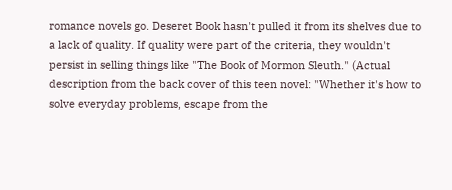romance novels go. Deseret Book hasn't pulled it from its shelves due to a lack of quality. If quality were part of the criteria, they wouldn't persist in selling things like "The Book of Mormon Sleuth." (Actual description from the back cover of this teen novel: "Whether it's how to solve everyday problems, escape from the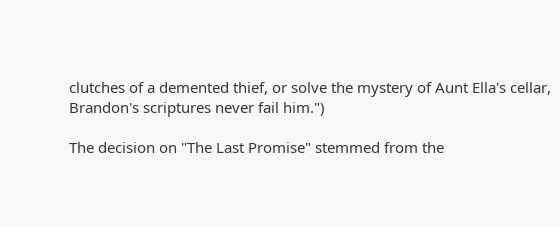clutches of a demented thief, or solve the mystery of Aunt Ella's cellar, Brandon's scriptures never fail him.")

The decision on "The Last Promise" stemmed from the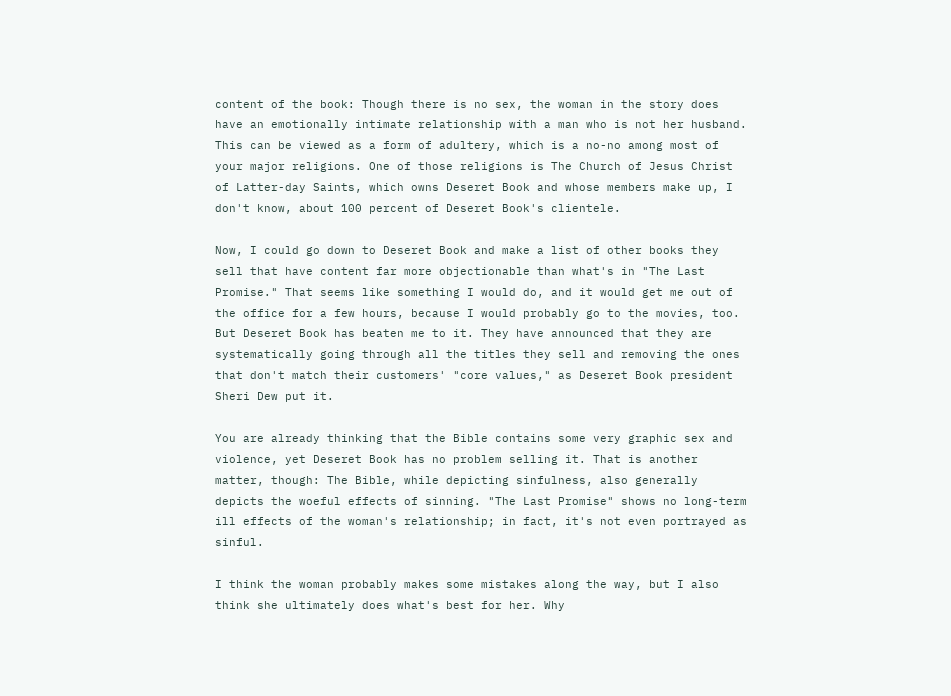content of the book: Though there is no sex, the woman in the story does have an emotionally intimate relationship with a man who is not her husband. This can be viewed as a form of adultery, which is a no-no among most of your major religions. One of those religions is The Church of Jesus Christ of Latter-day Saints, which owns Deseret Book and whose members make up, I don't know, about 100 percent of Deseret Book's clientele.

Now, I could go down to Deseret Book and make a list of other books they sell that have content far more objectionable than what's in "The Last Promise." That seems like something I would do, and it would get me out of the office for a few hours, because I would probably go to the movies, too. But Deseret Book has beaten me to it. They have announced that they are systematically going through all the titles they sell and removing the ones that don't match their customers' "core values," as Deseret Book president Sheri Dew put it.

You are already thinking that the Bible contains some very graphic sex and violence, yet Deseret Book has no problem selling it. That is another matter, though: The Bible, while depicting sinfulness, also generally depicts the woeful effects of sinning. "The Last Promise" shows no long-term ill effects of the woman's relationship; in fact, it's not even portrayed as sinful.

I think the woman probably makes some mistakes along the way, but I also think she ultimately does what's best for her. Why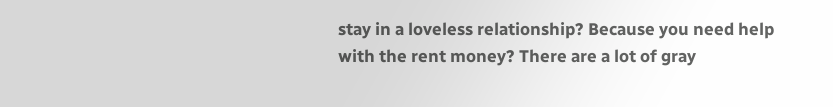stay in a loveless relationship? Because you need help with the rent money? There are a lot of gray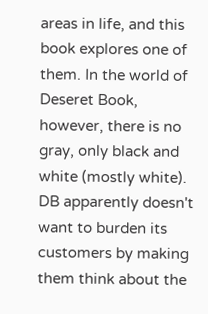areas in life, and this book explores one of them. In the world of Deseret Book, however, there is no gray, only black and white (mostly white). DB apparently doesn't want to burden its customers by making them think about the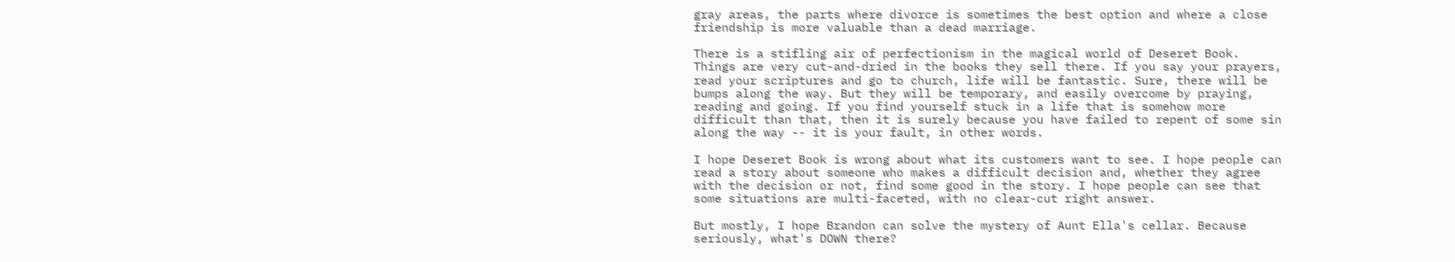gray areas, the parts where divorce is sometimes the best option and where a close friendship is more valuable than a dead marriage.

There is a stifling air of perfectionism in the magical world of Deseret Book. Things are very cut-and-dried in the books they sell there. If you say your prayers, read your scriptures and go to church, life will be fantastic. Sure, there will be bumps along the way. But they will be temporary, and easily overcome by praying, reading and going. If you find yourself stuck in a life that is somehow more difficult than that, then it is surely because you have failed to repent of some sin along the way -- it is your fault, in other words.

I hope Deseret Book is wrong about what its customers want to see. I hope people can read a story about someone who makes a difficult decision and, whether they agree with the decision or not, find some good in the story. I hope people can see that some situations are multi-faceted, with no clear-cut right answer.

But mostly, I hope Brandon can solve the mystery of Aunt Ella's cellar. Because seriously, what's DOWN there?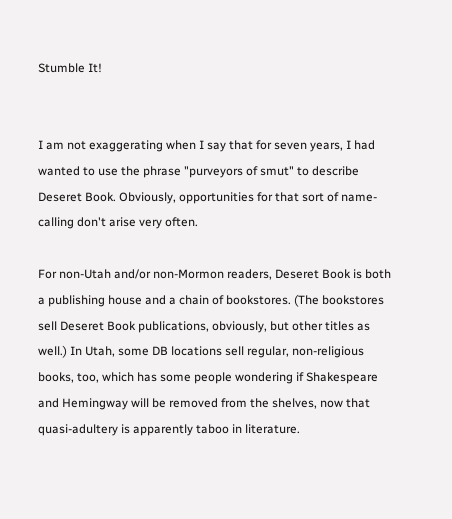Stumble It!


I am not exaggerating when I say that for seven years, I had wanted to use the phrase "purveyors of smut" to describe Deseret Book. Obviously, opportunities for that sort of name-calling don't arise very often.

For non-Utah and/or non-Mormon readers, Deseret Book is both a publishing house and a chain of bookstores. (The bookstores sell Deseret Book publications, obviously, but other titles as well.) In Utah, some DB locations sell regular, non-religious books, too, which has some people wondering if Shakespeare and Hemingway will be removed from the shelves, now that quasi-adultery is apparently taboo in literature.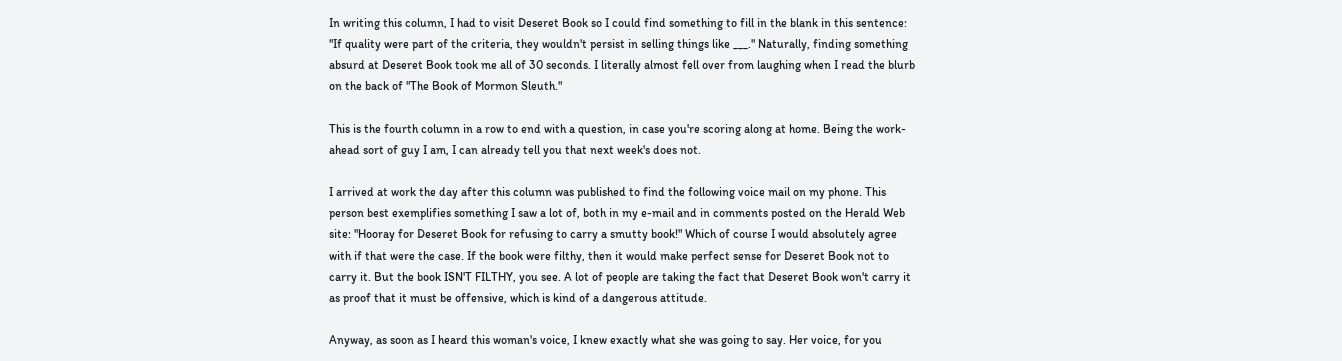In writing this column, I had to visit Deseret Book so I could find something to fill in the blank in this sentence: "If quality were part of the criteria, they wouldn't persist in selling things like ___." Naturally, finding something absurd at Deseret Book took me all of 30 seconds. I literally almost fell over from laughing when I read the blurb on the back of "The Book of Mormon Sleuth."

This is the fourth column in a row to end with a question, in case you're scoring along at home. Being the work-ahead sort of guy I am, I can already tell you that next week's does not.

I arrived at work the day after this column was published to find the following voice mail on my phone. This person best exemplifies something I saw a lot of, both in my e-mail and in comments posted on the Herald Web site: "Hooray for Deseret Book for refusing to carry a smutty book!" Which of course I would absolutely agree with if that were the case. If the book were filthy, then it would make perfect sense for Deseret Book not to carry it. But the book ISN'T FILTHY, you see. A lot of people are taking the fact that Deseret Book won't carry it as proof that it must be offensive, which is kind of a dangerous attitude.

Anyway, as soon as I heard this woman's voice, I knew exactly what she was going to say. Her voice, for you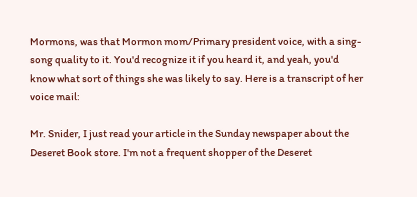Mormons, was that Mormon mom/Primary president voice, with a sing-song quality to it. You'd recognize it if you heard it, and yeah, you'd know what sort of things she was likely to say. Here is a transcript of her voice mail:

Mr. Snider, I just read your article in the Sunday newspaper about the Deseret Book store. I'm not a frequent shopper of the Deseret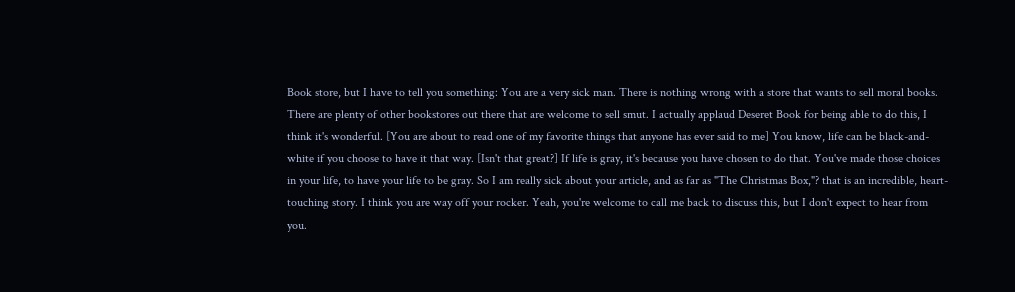Book store, but I have to tell you something: You are a very sick man. There is nothing wrong with a store that wants to sell moral books. There are plenty of other bookstores out there that are welcome to sell smut. I actually applaud Deseret Book for being able to do this, I think it's wonderful. [You are about to read one of my favorite things that anyone has ever said to me] You know, life can be black-and-white if you choose to have it that way. [Isn't that great?] If life is gray, it's because you have chosen to do that. You've made those choices in your life, to have your life to be gray. So I am really sick about your article, and as far as "The Christmas Box,"? that is an incredible, heart-touching story. I think you are way off your rocker. Yeah, you're welcome to call me back to discuss this, but I don't expect to hear from you.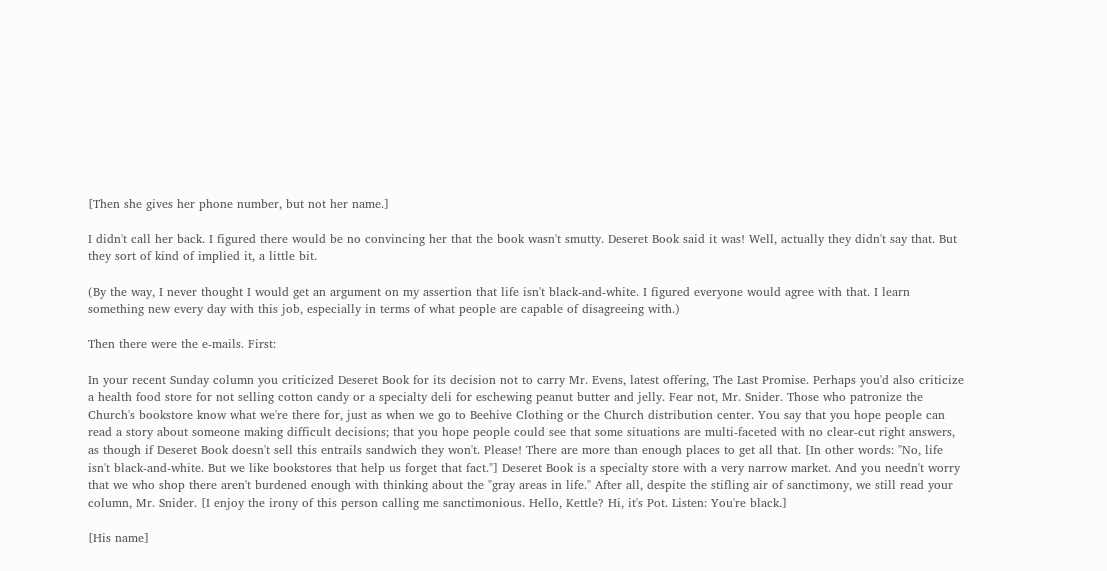[Then she gives her phone number, but not her name.]

I didn't call her back. I figured there would be no convincing her that the book wasn't smutty. Deseret Book said it was! Well, actually they didn't say that. But they sort of kind of implied it, a little bit.

(By the way, I never thought I would get an argument on my assertion that life isn't black-and-white. I figured everyone would agree with that. I learn something new every day with this job, especially in terms of what people are capable of disagreeing with.)

Then there were the e-mails. First:

In your recent Sunday column you criticized Deseret Book for its decision not to carry Mr. Evens, latest offering, The Last Promise. Perhaps you'd also criticize a health food store for not selling cotton candy or a specialty deli for eschewing peanut butter and jelly. Fear not, Mr. Snider. Those who patronize the Church's bookstore know what we're there for, just as when we go to Beehive Clothing or the Church distribution center. You say that you hope people can read a story about someone making difficult decisions; that you hope people could see that some situations are multi-faceted with no clear-cut right answers, as though if Deseret Book doesn't sell this entrails sandwich they won't. Please! There are more than enough places to get all that. [In other words: "No, life isn't black-and-white. But we like bookstores that help us forget that fact."] Deseret Book is a specialty store with a very narrow market. And you needn't worry that we who shop there aren't burdened enough with thinking about the "gray areas in life." After all, despite the stifling air of sanctimony, we still read your column, Mr. Snider. [I enjoy the irony of this person calling me sanctimonious. Hello, Kettle? Hi, it's Pot. Listen: You're black.]

[His name]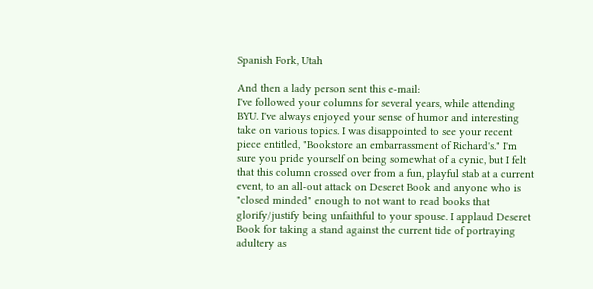Spanish Fork, Utah

And then a lady person sent this e-mail:
I've followed your columns for several years, while attending BYU. I've always enjoyed your sense of humor and interesting take on various topics. I was disappointed to see your recent piece entitled, "Bookstore an embarrassment of Richard's." I'm sure you pride yourself on being somewhat of a cynic, but I felt that this column crossed over from a fun, playful stab at a current event, to an all-out attack on Deseret Book and anyone who is "closed minded" enough to not want to read books that glorify/justify being unfaithful to your spouse. I applaud Deseret Book for taking a stand against the current tide of portraying adultery as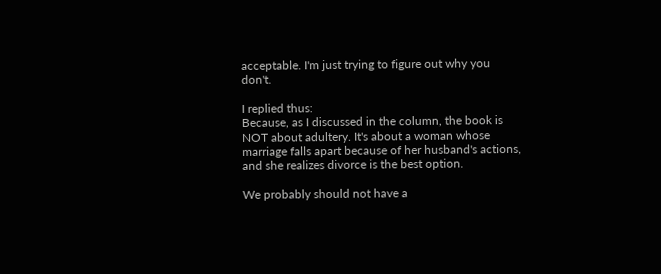acceptable. I'm just trying to figure out why you don't.

I replied thus:
Because, as I discussed in the column, the book is NOT about adultery. It's about a woman whose marriage falls apart because of her husband's actions, and she realizes divorce is the best option.

We probably should not have a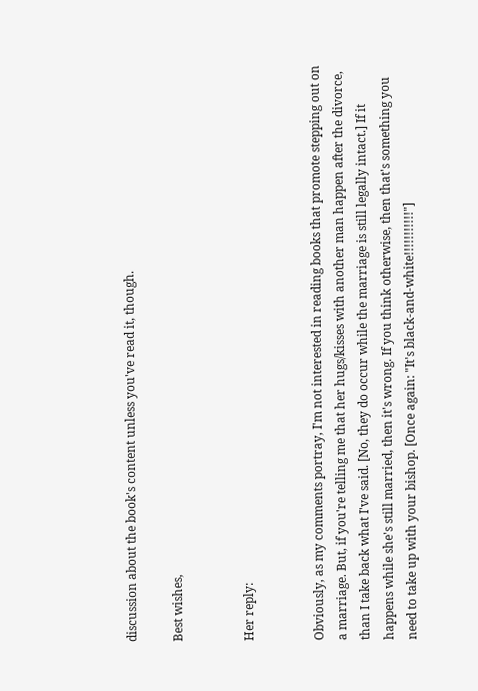discussion about the book's content unless you've read it, though.

Best wishes,


Her reply:


Obviously, as my comments portray, I'm not interested in reading books that promote stepping out on a marriage. But, if you're telling me that her hugs/kisses with another man happen after the divorce, than I take back what I've said. [No, they do occur while the marriage is still legally intact.] If it happens while she's still married, then it's wrong. If you think otherwise, then that's something you need to take up with your bishop. [Once again: "It's black-and-white!!!!!!!!!!!"]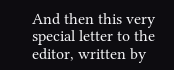And then this very special letter to the editor, written by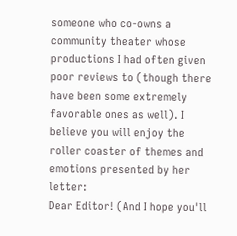someone who co-owns a community theater whose productions I had often given poor reviews to (though there have been some extremely favorable ones as well). I believe you will enjoy the roller coaster of themes and emotions presented by her letter:
Dear Editor! (And I hope you'll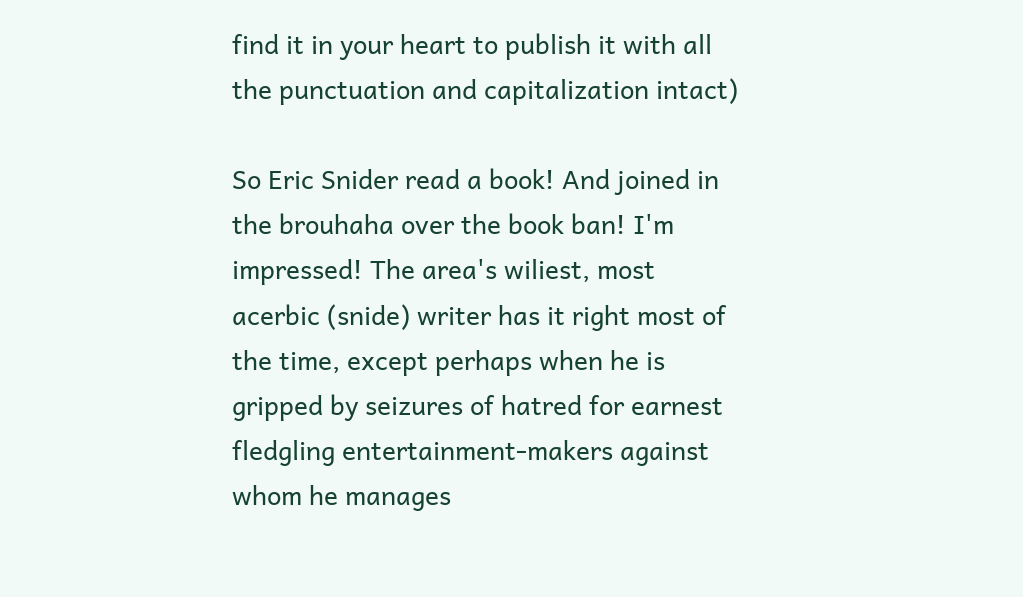find it in your heart to publish it with all the punctuation and capitalization intact)

So Eric Snider read a book! And joined in the brouhaha over the book ban! I'm impressed! The area's wiliest, most acerbic (snide) writer has it right most of the time, except perhaps when he is gripped by seizures of hatred for earnest fledgling entertainment-makers against whom he manages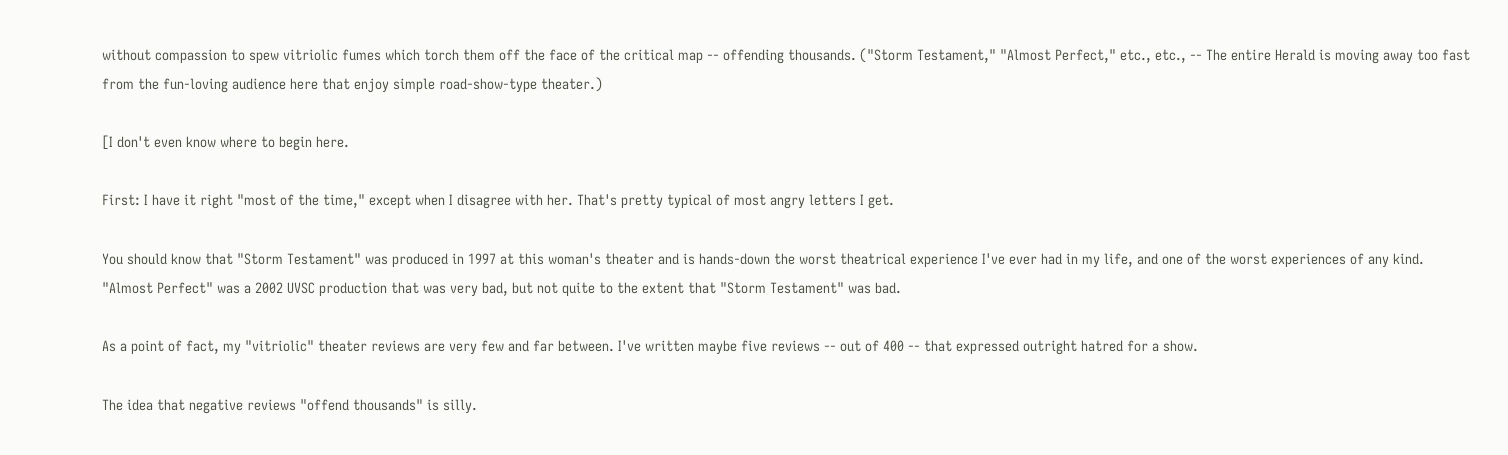without compassion to spew vitriolic fumes which torch them off the face of the critical map -- offending thousands. ("Storm Testament," "Almost Perfect," etc., etc., -- The entire Herald is moving away too fast from the fun-loving audience here that enjoy simple road-show-type theater.)

[I don't even know where to begin here.

First: I have it right "most of the time," except when I disagree with her. That's pretty typical of most angry letters I get.

You should know that "Storm Testament" was produced in 1997 at this woman's theater and is hands-down the worst theatrical experience I've ever had in my life, and one of the worst experiences of any kind. "Almost Perfect" was a 2002 UVSC production that was very bad, but not quite to the extent that "Storm Testament" was bad.

As a point of fact, my "vitriolic" theater reviews are very few and far between. I've written maybe five reviews -- out of 400 -- that expressed outright hatred for a show.

The idea that negative reviews "offend thousands" is silly.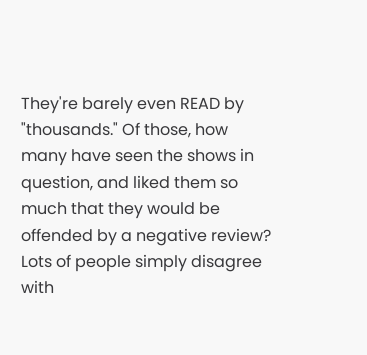They're barely even READ by "thousands." Of those, how many have seen the shows in question, and liked them so much that they would be offended by a negative review? Lots of people simply disagree with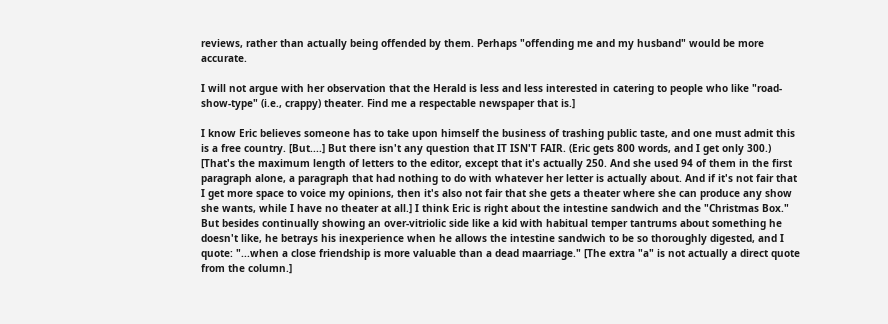reviews, rather than actually being offended by them. Perhaps "offending me and my husband" would be more accurate.

I will not argue with her observation that the Herald is less and less interested in catering to people who like "road-show-type" (i.e., crappy) theater. Find me a respectable newspaper that is.]

I know Eric believes someone has to take upon himself the business of trashing public taste, and one must admit this is a free country. [But....] But there isn't any question that IT ISN'T FAIR. (Eric gets 800 words, and I get only 300.) [That's the maximum length of letters to the editor, except that it's actually 250. And she used 94 of them in the first paragraph alone, a paragraph that had nothing to do with whatever her letter is actually about. And if it's not fair that I get more space to voice my opinions, then it's also not fair that she gets a theater where she can produce any show she wants, while I have no theater at all.] I think Eric is right about the intestine sandwich and the "Christmas Box." But besides continually showing an over-vitriolic side like a kid with habitual temper tantrums about something he doesn't like, he betrays his inexperience when he allows the intestine sandwich to be so thoroughly digested, and I quote: "...when a close friendship is more valuable than a dead maarriage." [The extra "a" is not actually a direct quote from the column.]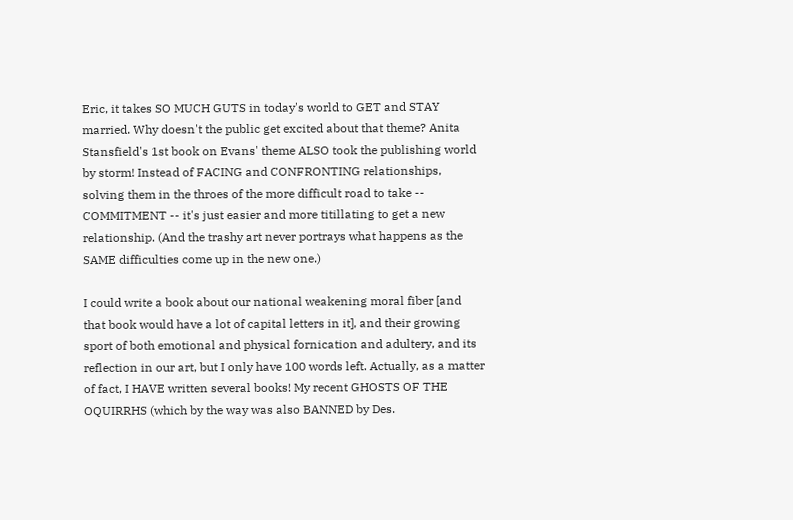Eric, it takes SO MUCH GUTS in today's world to GET and STAY married. Why doesn't the public get excited about that theme? Anita Stansfield's 1st book on Evans' theme ALSO took the publishing world by storm! Instead of FACING and CONFRONTING relationships, solving them in the throes of the more difficult road to take -- COMMITMENT -- it's just easier and more titillating to get a new relationship. (And the trashy art never portrays what happens as the SAME difficulties come up in the new one.)

I could write a book about our national weakening moral fiber [and that book would have a lot of capital letters in it], and their growing sport of both emotional and physical fornication and adultery, and its reflection in our art, but I only have 100 words left. Actually, as a matter of fact, I HAVE written several books! My recent GHOSTS OF THE OQUIRRHS (which by the way was also BANNED by Des.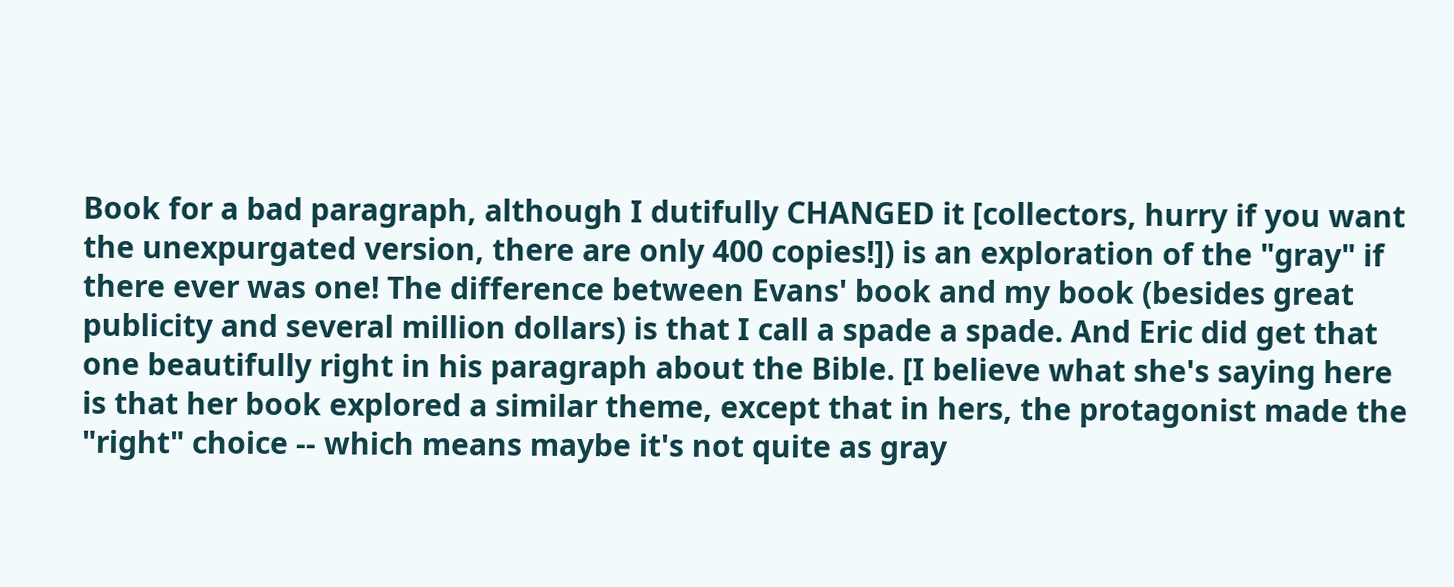Book for a bad paragraph, although I dutifully CHANGED it [collectors, hurry if you want the unexpurgated version, there are only 400 copies!]) is an exploration of the "gray" if there ever was one! The difference between Evans' book and my book (besides great publicity and several million dollars) is that I call a spade a spade. And Eric did get that one beautifully right in his paragraph about the Bible. [I believe what she's saying here is that her book explored a similar theme, except that in hers, the protagonist made the "right" choice -- which means maybe it's not quite as gray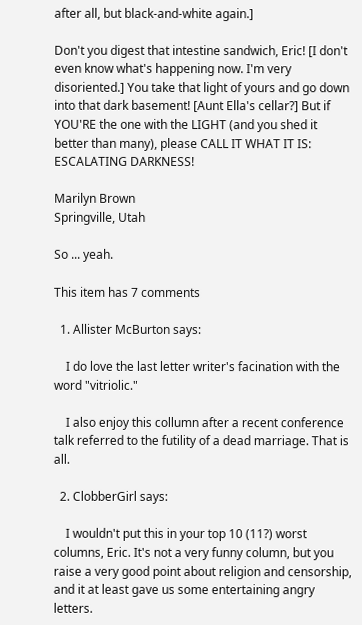after all, but black-and-white again.]

Don't you digest that intestine sandwich, Eric! [I don't even know what's happening now. I'm very disoriented.] You take that light of yours and go down into that dark basement! [Aunt Ella's cellar?] But if YOU'RE the one with the LIGHT (and you shed it better than many), please CALL IT WHAT IT IS: ESCALATING DARKNESS!

Marilyn Brown
Springville, Utah

So ... yeah.

This item has 7 comments

  1. Allister McBurton says:

    I do love the last letter writer's facination with the word "vitriolic."

    I also enjoy this collumn after a recent conference talk referred to the futility of a dead marriage. That is all.

  2. ClobberGirl says:

    I wouldn't put this in your top 10 (11?) worst columns, Eric. It's not a very funny column, but you raise a very good point about religion and censorship, and it at least gave us some entertaining angry letters.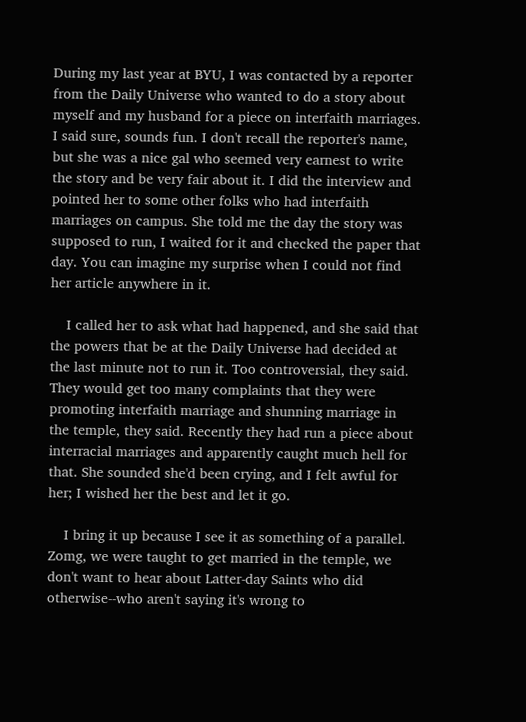During my last year at BYU, I was contacted by a reporter from the Daily Universe who wanted to do a story about myself and my husband for a piece on interfaith marriages. I said sure, sounds fun. I don't recall the reporter's name, but she was a nice gal who seemed very earnest to write the story and be very fair about it. I did the interview and pointed her to some other folks who had interfaith marriages on campus. She told me the day the story was supposed to run, I waited for it and checked the paper that day. You can imagine my surprise when I could not find her article anywhere in it.

    I called her to ask what had happened, and she said that the powers that be at the Daily Universe had decided at the last minute not to run it. Too controversial, they said. They would get too many complaints that they were promoting interfaith marriage and shunning marriage in the temple, they said. Recently they had run a piece about interracial marriages and apparently caught much hell for that. She sounded she'd been crying, and I felt awful for her; I wished her the best and let it go.

    I bring it up because I see it as something of a parallel. Zomg, we were taught to get married in the temple, we don't want to hear about Latter-day Saints who did otherwise--who aren't saying it's wrong to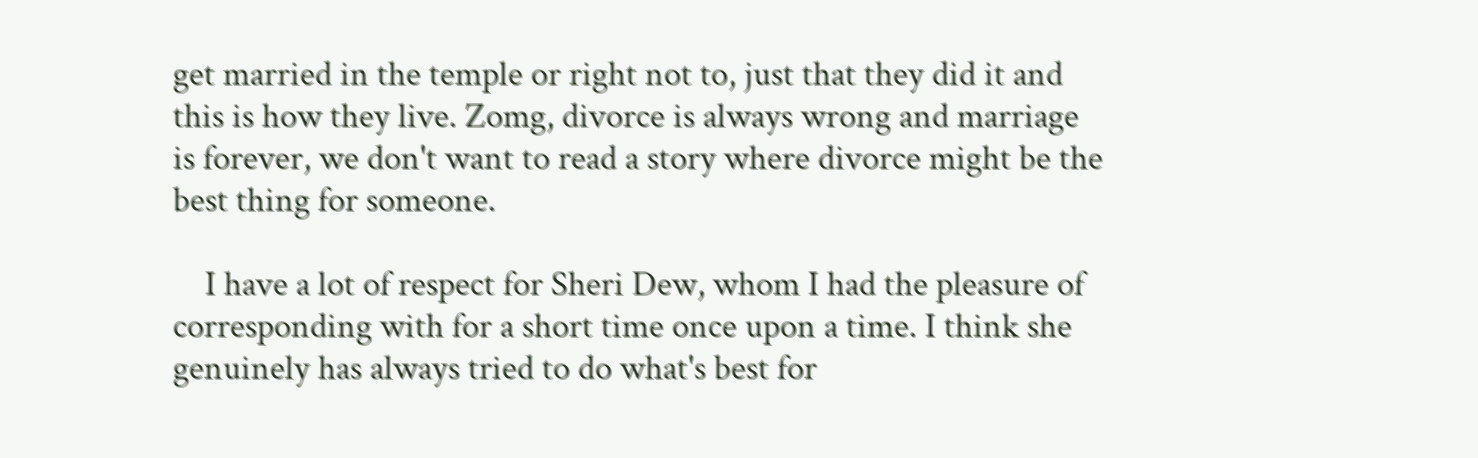get married in the temple or right not to, just that they did it and this is how they live. Zomg, divorce is always wrong and marriage is forever, we don't want to read a story where divorce might be the best thing for someone.

    I have a lot of respect for Sheri Dew, whom I had the pleasure of corresponding with for a short time once upon a time. I think she genuinely has always tried to do what's best for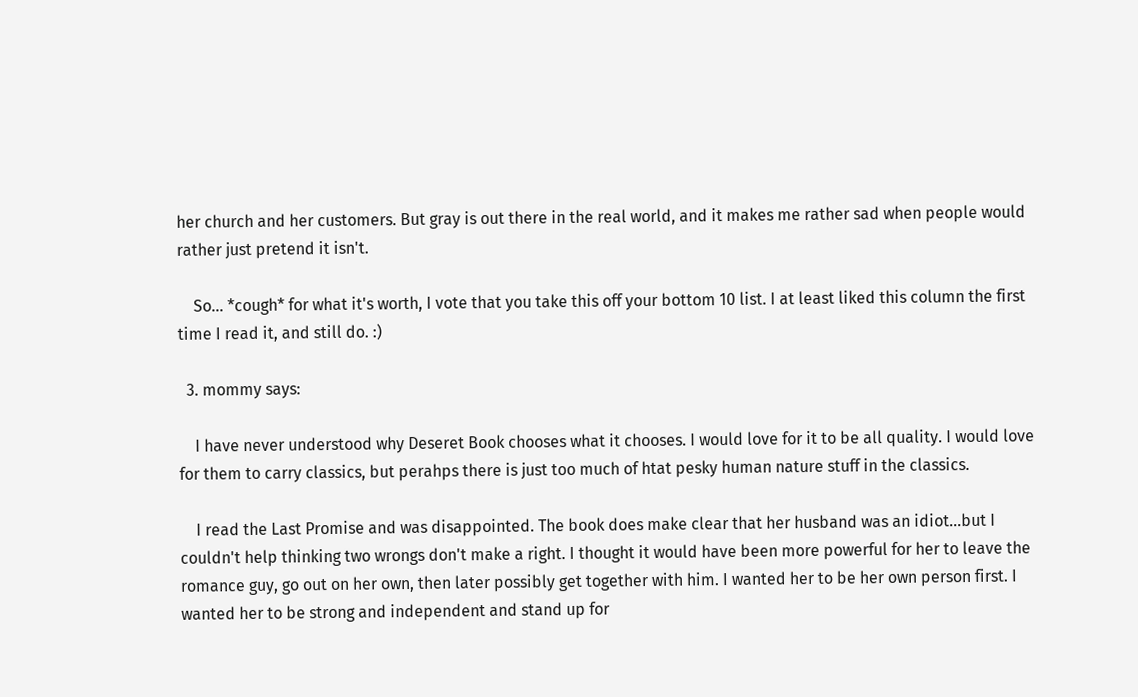her church and her customers. But gray is out there in the real world, and it makes me rather sad when people would rather just pretend it isn't.

    So... *cough* for what it's worth, I vote that you take this off your bottom 10 list. I at least liked this column the first time I read it, and still do. :)

  3. mommy says:

    I have never understood why Deseret Book chooses what it chooses. I would love for it to be all quality. I would love for them to carry classics, but perahps there is just too much of htat pesky human nature stuff in the classics.

    I read the Last Promise and was disappointed. The book does make clear that her husband was an idiot...but I couldn't help thinking two wrongs don't make a right. I thought it would have been more powerful for her to leave the romance guy, go out on her own, then later possibly get together with him. I wanted her to be her own person first. I wanted her to be strong and independent and stand up for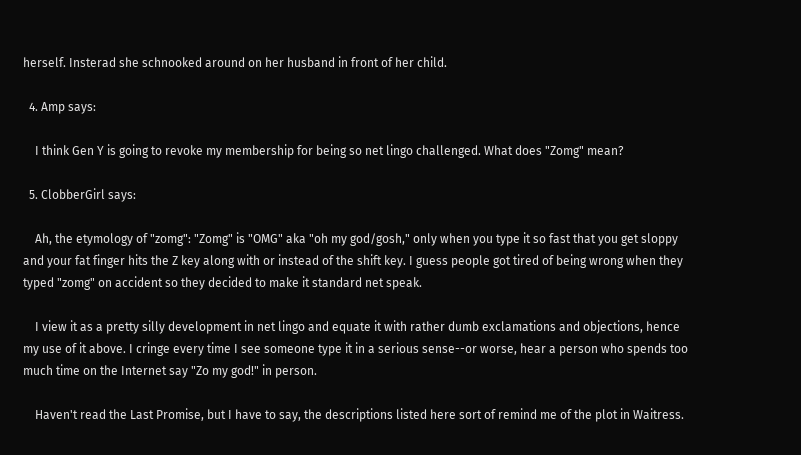herself. Insterad she schnooked around on her husband in front of her child.

  4. Amp says:

    I think Gen Y is going to revoke my membership for being so net lingo challenged. What does "Zomg" mean?

  5. ClobberGirl says:

    Ah, the etymology of "zomg": "Zomg" is "OMG" aka "oh my god/gosh," only when you type it so fast that you get sloppy and your fat finger hits the Z key along with or instead of the shift key. I guess people got tired of being wrong when they typed "zomg" on accident so they decided to make it standard net speak.

    I view it as a pretty silly development in net lingo and equate it with rather dumb exclamations and objections, hence my use of it above. I cringe every time I see someone type it in a serious sense--or worse, hear a person who spends too much time on the Internet say "Zo my god!" in person.

    Haven't read the Last Promise, but I have to say, the descriptions listed here sort of remind me of the plot in Waitress.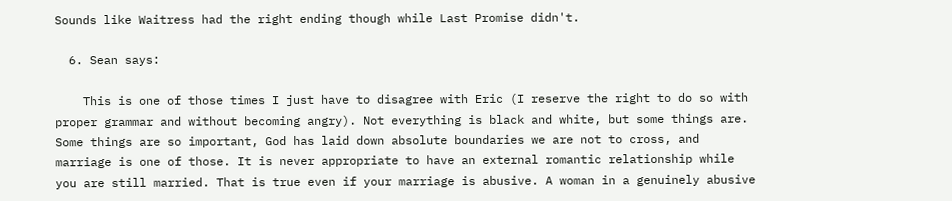Sounds like Waitress had the right ending though while Last Promise didn't.

  6. Sean says:

    This is one of those times I just have to disagree with Eric (I reserve the right to do so with proper grammar and without becoming angry). Not everything is black and white, but some things are. Some things are so important, God has laid down absolute boundaries we are not to cross, and marriage is one of those. It is never appropriate to have an external romantic relationship while you are still married. That is true even if your marriage is abusive. A woman in a genuinely abusive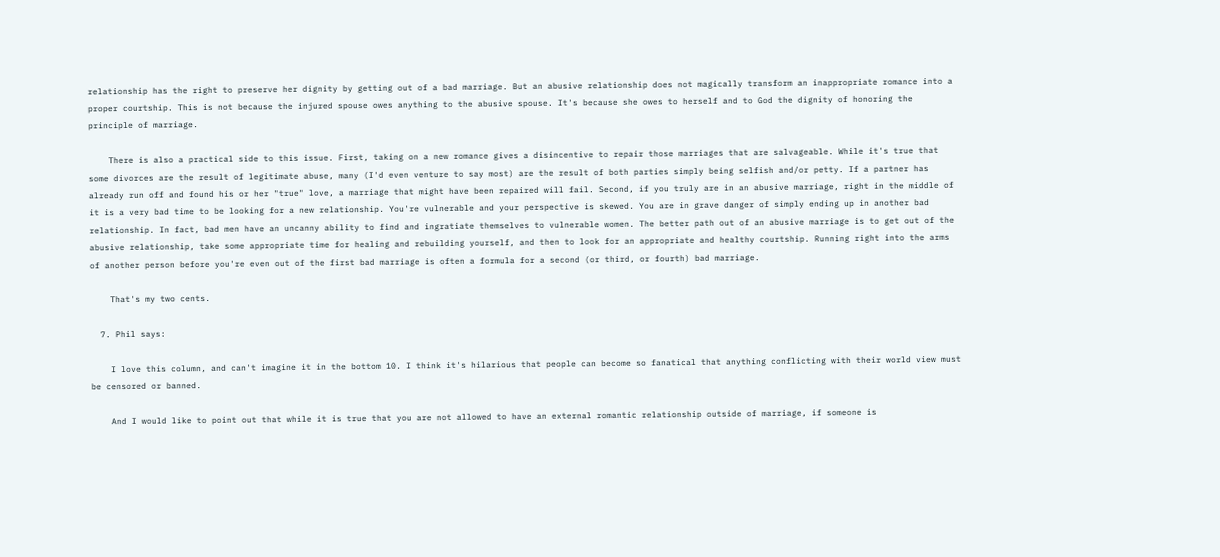relationship has the right to preserve her dignity by getting out of a bad marriage. But an abusive relationship does not magically transform an inappropriate romance into a proper courtship. This is not because the injured spouse owes anything to the abusive spouse. It's because she owes to herself and to God the dignity of honoring the principle of marriage.

    There is also a practical side to this issue. First, taking on a new romance gives a disincentive to repair those marriages that are salvageable. While it's true that some divorces are the result of legitimate abuse, many (I'd even venture to say most) are the result of both parties simply being selfish and/or petty. If a partner has already run off and found his or her "true" love, a marriage that might have been repaired will fail. Second, if you truly are in an abusive marriage, right in the middle of it is a very bad time to be looking for a new relationship. You're vulnerable and your perspective is skewed. You are in grave danger of simply ending up in another bad relationship. In fact, bad men have an uncanny ability to find and ingratiate themselves to vulnerable women. The better path out of an abusive marriage is to get out of the abusive relationship, take some appropriate time for healing and rebuilding yourself, and then to look for an appropriate and healthy courtship. Running right into the arms of another person before you're even out of the first bad marriage is often a formula for a second (or third, or fourth) bad marriage.

    That's my two cents.

  7. Phil says:

    I love this column, and can't imagine it in the bottom 10. I think it's hilarious that people can become so fanatical that anything conflicting with their world view must be censored or banned.

    And I would like to point out that while it is true that you are not allowed to have an external romantic relationship outside of marriage, if someone is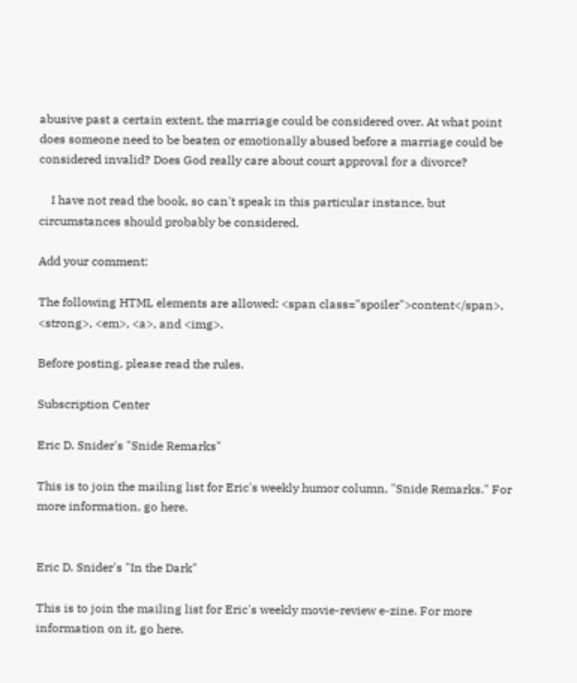abusive past a certain extent, the marriage could be considered over. At what point does someone need to be beaten or emotionally abused before a marriage could be considered invalid? Does God really care about court approval for a divorce?

    I have not read the book, so can't speak in this particular instance, but circumstances should probably be considered.

Add your comment:

The following HTML elements are allowed: <span class="spoiler">content</span>, <strong>, <em>, <a>, and <img>.

Before posting, please read the rules.

Subscription Center

Eric D. Snider's "Snide Remarks"

This is to join the mailing list for Eric's weekly humor column, "Snide Remarks." For more information, go here.


Eric D. Snider's "In the Dark"

This is to join the mailing list for Eric's weekly movie-review e-zine. For more information on it, go here.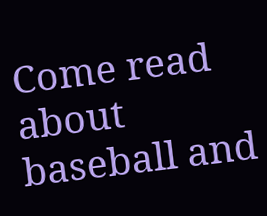Come read about baseball and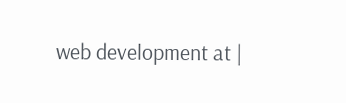web development at |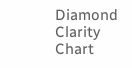Diamond Clarity Chart